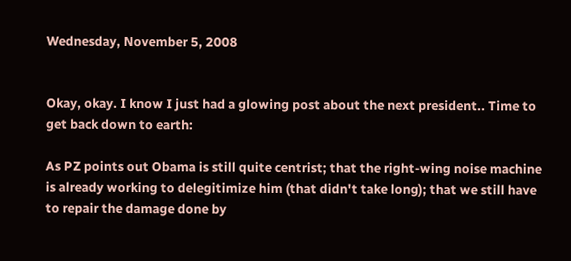Wednesday, November 5, 2008


Okay, okay. I know I just had a glowing post about the next president.. Time to get back down to earth:

As PZ points out Obama is still quite centrist; that the right-wing noise machine is already working to delegitimize him (that didn't take long); that we still have to repair the damage done by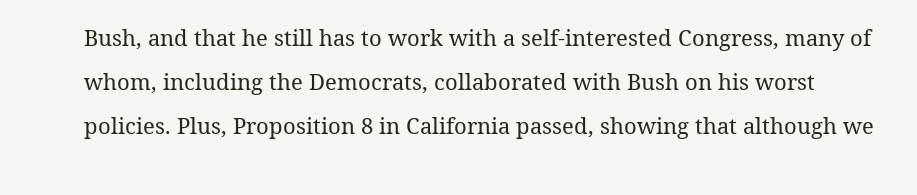Bush, and that he still has to work with a self-interested Congress, many of whom, including the Democrats, collaborated with Bush on his worst policies. Plus, Proposition 8 in California passed, showing that although we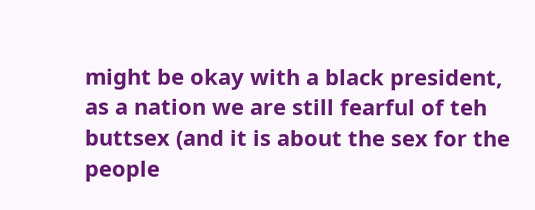might be okay with a black president, as a nation we are still fearful of teh buttsex (and it is about the sex for the people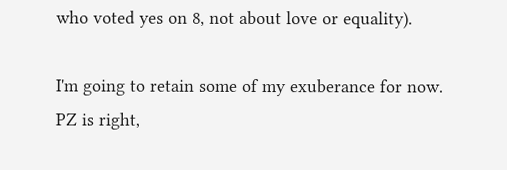who voted yes on 8, not about love or equality).

I'm going to retain some of my exuberance for now. PZ is right,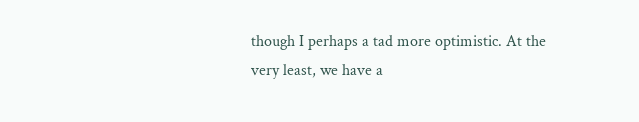though I perhaps a tad more optimistic. At the very least, we have a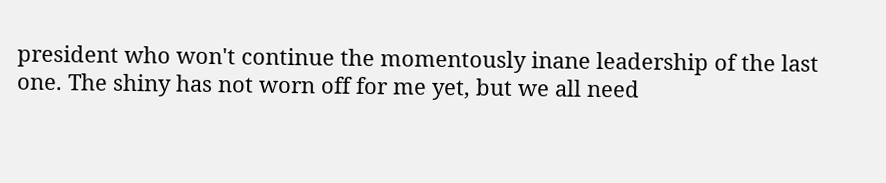president who won't continue the momentously inane leadership of the last one. The shiny has not worn off for me yet, but we all need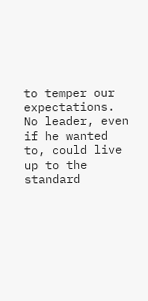to temper our expectations. No leader, even if he wanted to, could live up to the standard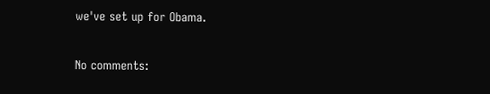we've set up for Obama.

No comments: